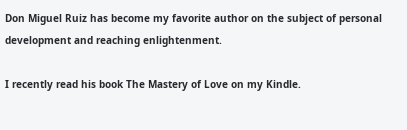Don Miguel Ruiz has become my favorite author on the subject of personal development and reaching enlightenment.

I recently read his book The Mastery of Love on my Kindle.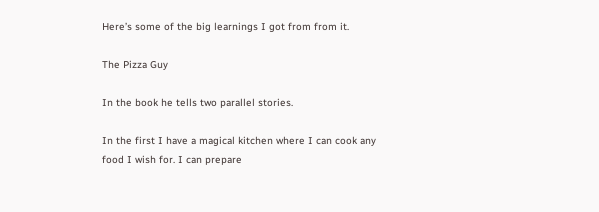Here’s some of the big learnings I got from from it.

The Pizza Guy

In the book he tells two parallel stories.

In the first I have a magical kitchen where I can cook any food I wish for. I can prepare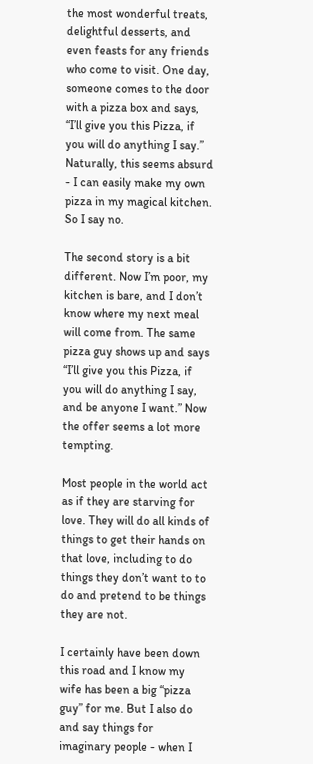the most wonderful treats, delightful desserts, and even feasts for any friends who come to visit. One day, someone comes to the door with a pizza box and says, “I’ll give you this Pizza, if you will do anything I say.” Naturally, this seems absurd - I can easily make my own pizza in my magical kitchen. So I say no.

The second story is a bit different. Now I’m poor, my kitchen is bare, and I don’t know where my next meal will come from. The same pizza guy shows up and says “I’ll give you this Pizza, if you will do anything I say, and be anyone I want.” Now the offer seems a lot more tempting.

Most people in the world act as if they are starving for love. They will do all kinds of things to get their hands on that love, including to do things they don’t want to to do and pretend to be things they are not.

I certainly have been down this road and I know my wife has been a big “pizza guy” for me. But I also do and say things for imaginary people - when I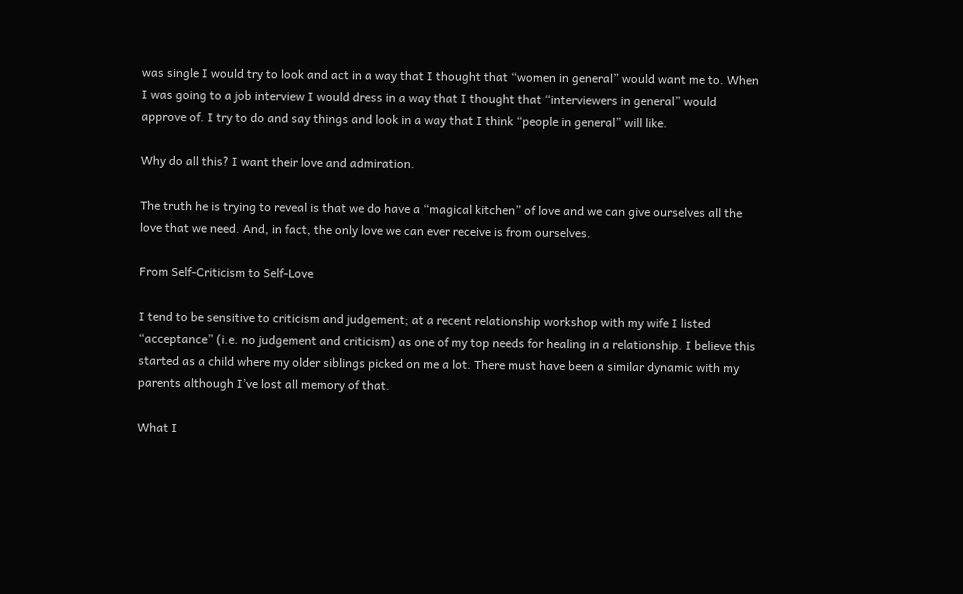was single I would try to look and act in a way that I thought that “women in general” would want me to. When I was going to a job interview I would dress in a way that I thought that “interviewers in general” would approve of. I try to do and say things and look in a way that I think “people in general” will like.

Why do all this? I want their love and admiration.

The truth he is trying to reveal is that we do have a “magical kitchen” of love and we can give ourselves all the love that we need. And, in fact, the only love we can ever receive is from ourselves.

From Self-Criticism to Self-Love

I tend to be sensitive to criticism and judgement; at a recent relationship workshop with my wife I listed “acceptance” (i.e. no judgement and criticism) as one of my top needs for healing in a relationship. I believe this started as a child where my older siblings picked on me a lot. There must have been a similar dynamic with my parents although I’ve lost all memory of that.

What I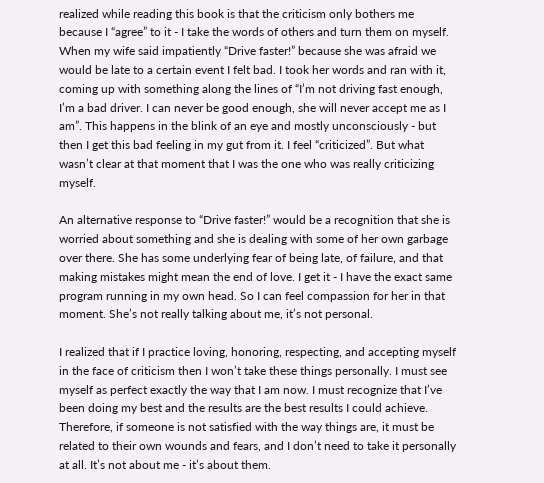realized while reading this book is that the criticism only bothers me because I “agree” to it - I take the words of others and turn them on myself. When my wife said impatiently “Drive faster!” because she was afraid we would be late to a certain event I felt bad. I took her words and ran with it, coming up with something along the lines of “I’m not driving fast enough, I’m a bad driver. I can never be good enough, she will never accept me as I am”. This happens in the blink of an eye and mostly unconsciously - but then I get this bad feeling in my gut from it. I feel “criticized”. But what wasn’t clear at that moment that I was the one who was really criticizing myself.

An alternative response to “Drive faster!” would be a recognition that she is worried about something and she is dealing with some of her own garbage over there. She has some underlying fear of being late, of failure, and that making mistakes might mean the end of love. I get it - I have the exact same program running in my own head. So I can feel compassion for her in that moment. She’s not really talking about me, it’s not personal.

I realized that if I practice loving, honoring, respecting, and accepting myself in the face of criticism then I won’t take these things personally. I must see myself as perfect exactly the way that I am now. I must recognize that I’ve been doing my best and the results are the best results I could achieve. Therefore, if someone is not satisfied with the way things are, it must be related to their own wounds and fears, and I don’t need to take it personally at all. It’s not about me - it’s about them.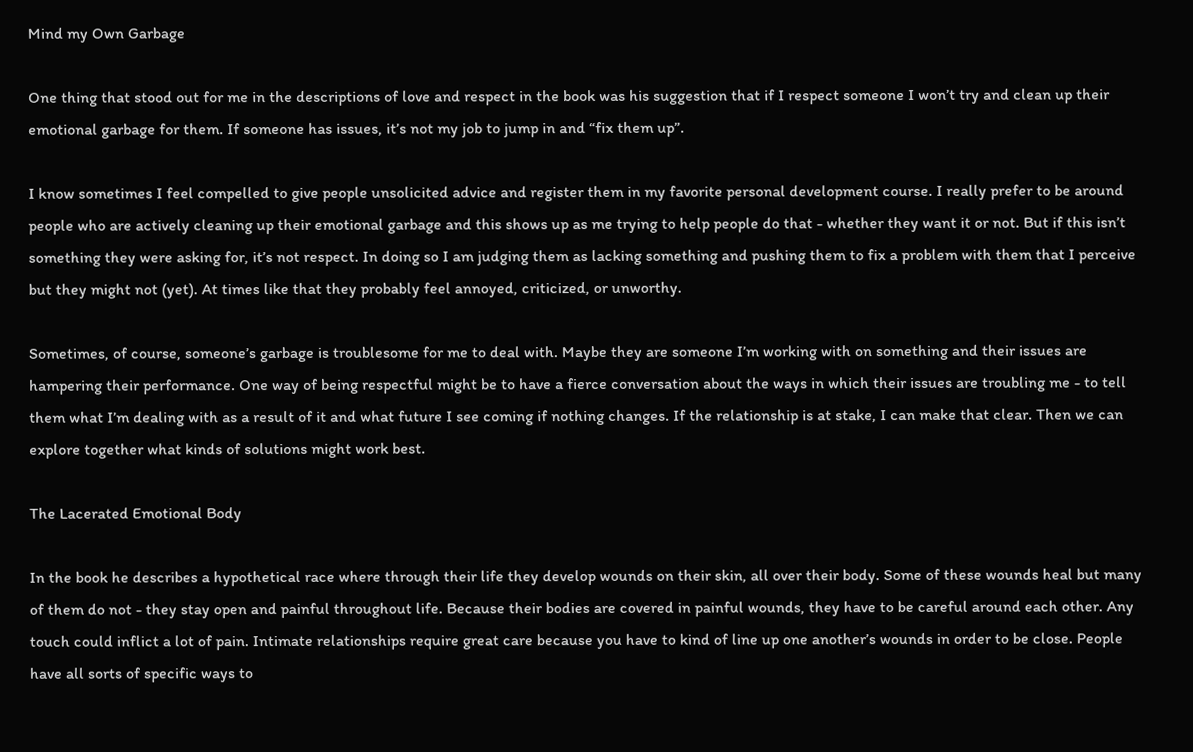Mind my Own Garbage

One thing that stood out for me in the descriptions of love and respect in the book was his suggestion that if I respect someone I won’t try and clean up their emotional garbage for them. If someone has issues, it’s not my job to jump in and “fix them up”.

I know sometimes I feel compelled to give people unsolicited advice and register them in my favorite personal development course. I really prefer to be around people who are actively cleaning up their emotional garbage and this shows up as me trying to help people do that - whether they want it or not. But if this isn’t something they were asking for, it’s not respect. In doing so I am judging them as lacking something and pushing them to fix a problem with them that I perceive but they might not (yet). At times like that they probably feel annoyed, criticized, or unworthy.

Sometimes, of course, someone’s garbage is troublesome for me to deal with. Maybe they are someone I’m working with on something and their issues are hampering their performance. One way of being respectful might be to have a fierce conversation about the ways in which their issues are troubling me - to tell them what I’m dealing with as a result of it and what future I see coming if nothing changes. If the relationship is at stake, I can make that clear. Then we can explore together what kinds of solutions might work best.

The Lacerated Emotional Body

In the book he describes a hypothetical race where through their life they develop wounds on their skin, all over their body. Some of these wounds heal but many of them do not - they stay open and painful throughout life. Because their bodies are covered in painful wounds, they have to be careful around each other. Any touch could inflict a lot of pain. Intimate relationships require great care because you have to kind of line up one another’s wounds in order to be close. People have all sorts of specific ways to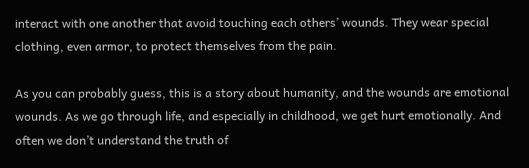interact with one another that avoid touching each others’ wounds. They wear special clothing, even armor, to protect themselves from the pain.

As you can probably guess, this is a story about humanity, and the wounds are emotional wounds. As we go through life, and especially in childhood, we get hurt emotionally. And often we don’t understand the truth of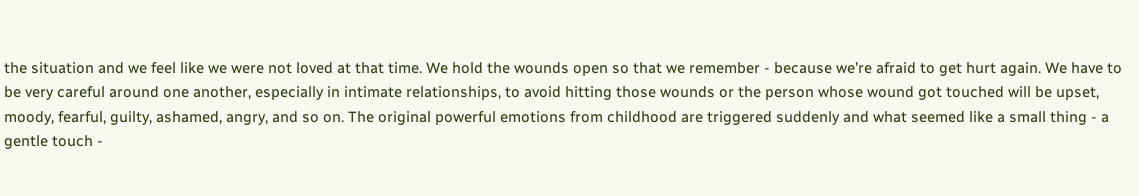the situation and we feel like we were not loved at that time. We hold the wounds open so that we remember - because we’re afraid to get hurt again. We have to be very careful around one another, especially in intimate relationships, to avoid hitting those wounds or the person whose wound got touched will be upset, moody, fearful, guilty, ashamed, angry, and so on. The original powerful emotions from childhood are triggered suddenly and what seemed like a small thing - a gentle touch -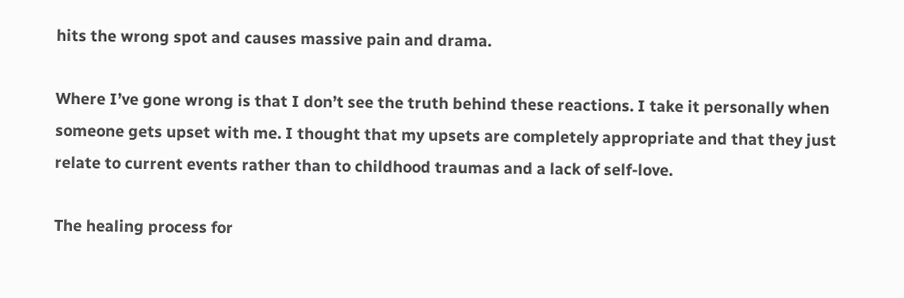hits the wrong spot and causes massive pain and drama.

Where I’ve gone wrong is that I don’t see the truth behind these reactions. I take it personally when someone gets upset with me. I thought that my upsets are completely appropriate and that they just relate to current events rather than to childhood traumas and a lack of self-love.

The healing process for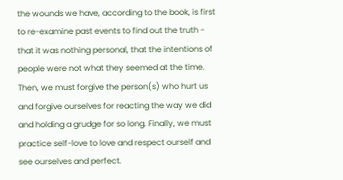the wounds we have, according to the book, is first to re-examine past events to find out the truth - that it was nothing personal, that the intentions of people were not what they seemed at the time. Then, we must forgive the person(s) who hurt us and forgive ourselves for reacting the way we did and holding a grudge for so long. Finally, we must practice self-love to love and respect ourself and see ourselves and perfect.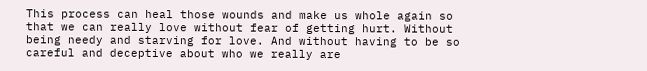This process can heal those wounds and make us whole again so that we can really love without fear of getting hurt. Without being needy and starving for love. And without having to be so careful and deceptive about who we really are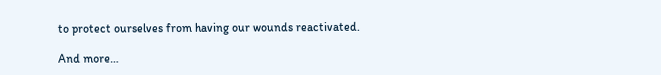to protect ourselves from having our wounds reactivated.

And more…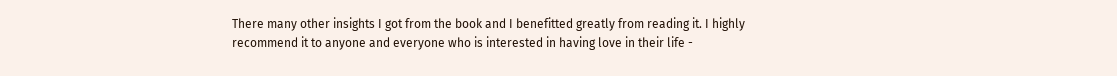There many other insights I got from the book and I benefitted greatly from reading it. I highly recommend it to anyone and everyone who is interested in having love in their life -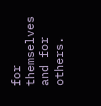for themselves and for others.